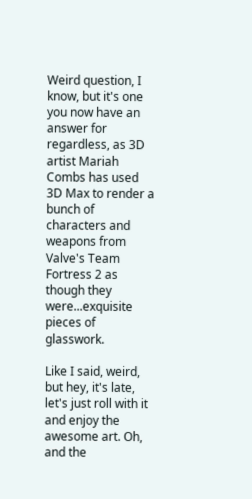Weird question, I know, but it's one you now have an answer for regardless, as 3D artist Mariah Combs has used 3D Max to render a bunch of characters and weapons from Valve's Team Fortress 2 as though they were...exquisite pieces of glasswork.

Like I said, weird, but hey, it's late, let's just roll with it and enjoy the awesome art. Oh, and the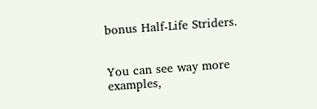bonus Half-Life Striders.


You can see way more examples,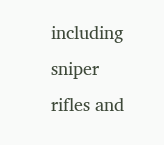including sniper rifles and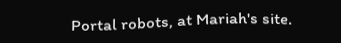Portal robots, at Mariah's site.